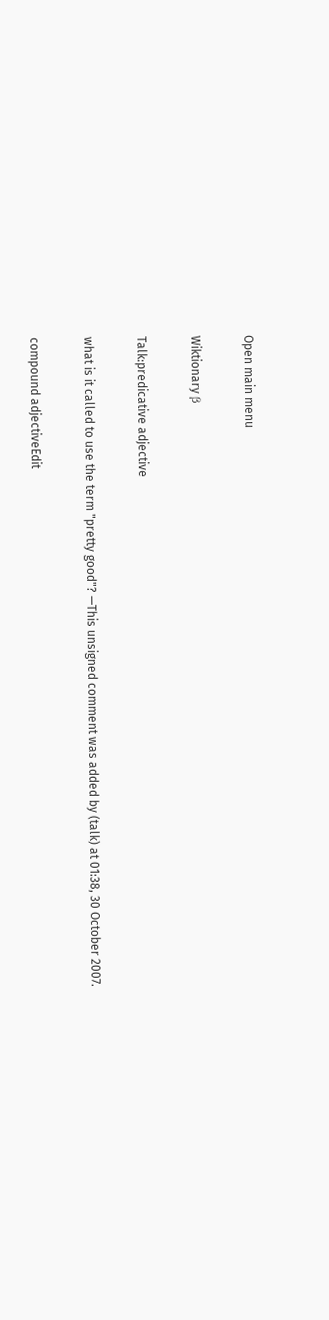Open main menu

Wiktionary β

Talk:predicative adjective

what is it called to use the term "pretty good"? —This unsigned comment was added by (talk) at 01:38, 30 October 2007.

compound adjectiveEdit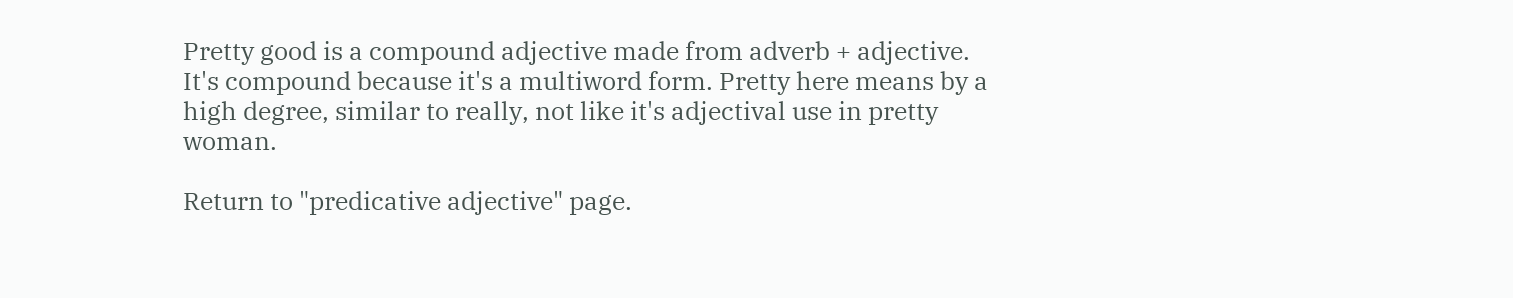Pretty good is a compound adjective made from adverb + adjective. It's compound because it's a multiword form. Pretty here means by a high degree, similar to really, not like it's adjectival use in pretty woman.

Return to "predicative adjective" page.